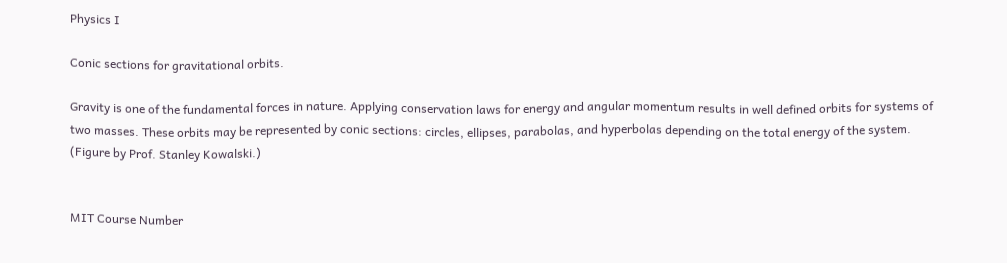Physics I

Conic sections for gravitational orbits.

Gravity is one of the fundamental forces in nature. Applying conservation laws for energy and angular momentum results in well defined orbits for systems of two masses. These orbits may be represented by conic sections: circles, ellipses, parabolas, and hyperbolas depending on the total energy of the system. (Figure by Prof. Stanley Kowalski.)


MIT Course Number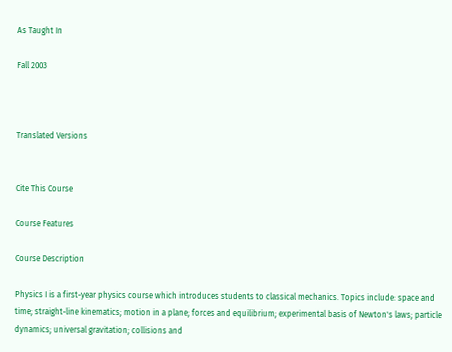As Taught In

Fall 2003



Translated Versions


Cite This Course

Course Features

Course Description

Physics I is a first-year physics course which introduces students to classical mechanics. Topics include: space and time; straight-line kinematics; motion in a plane; forces and equilibrium; experimental basis of Newton's laws; particle dynamics; universal gravitation; collisions and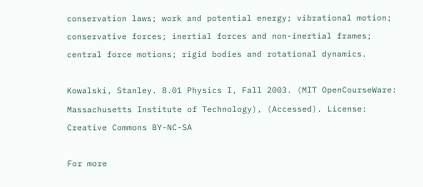conservation laws; work and potential energy; vibrational motion; conservative forces; inertial forces and non-inertial frames; central force motions; rigid bodies and rotational dynamics.

Kowalski, Stanley. 8.01 Physics I, Fall 2003. (MIT OpenCourseWare: Massachusetts Institute of Technology), (Accessed). License: Creative Commons BY-NC-SA

For more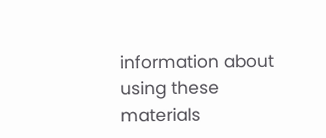information about using these materials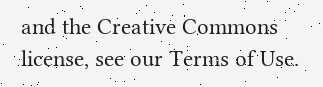and the Creative Commons license, see our Terms of Use.